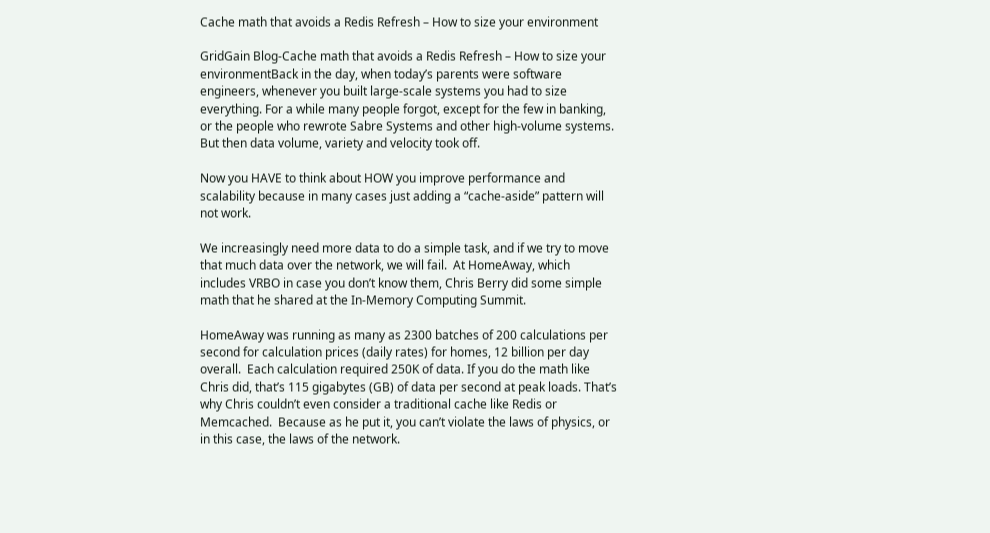Cache math that avoids a Redis Refresh – How to size your environment

GridGain Blog-Cache math that avoids a Redis Refresh – How to size your environmentBack in the day, when today’s parents were software engineers, whenever you built large-scale systems you had to size everything. For a while many people forgot, except for the few in banking, or the people who rewrote Sabre Systems and other high-volume systems. But then data volume, variety and velocity took off.

Now you HAVE to think about HOW you improve performance and scalability because in many cases just adding a “cache-aside” pattern will not work.

We increasingly need more data to do a simple task, and if we try to move that much data over the network, we will fail.  At HomeAway, which includes VRBO in case you don’t know them, Chris Berry did some simple math that he shared at the In-Memory Computing Summit.

HomeAway was running as many as 2300 batches of 200 calculations per second for calculation prices (daily rates) for homes, 12 billion per day overall.  Each calculation required 250K of data. If you do the math like Chris did, that’s 115 gigabytes (GB) of data per second at peak loads. That’s why Chris couldn’t even consider a traditional cache like Redis or Memcached.  Because as he put it, you can’t violate the laws of physics, or in this case, the laws of the network.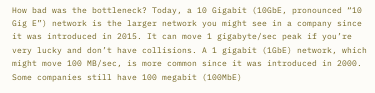How bad was the bottleneck? Today, a 10 Gigabit (10GbE, pronounced “10 Gig E”) network is the larger network you might see in a company since it was introduced in 2015. It can move 1 gigabyte/sec peak if you’re very lucky and don’t have collisions. A 1 gigabit (1GbE) network, which might move 100 MB/sec, is more common since it was introduced in 2000.  Some companies still have 100 megabit (100MbE)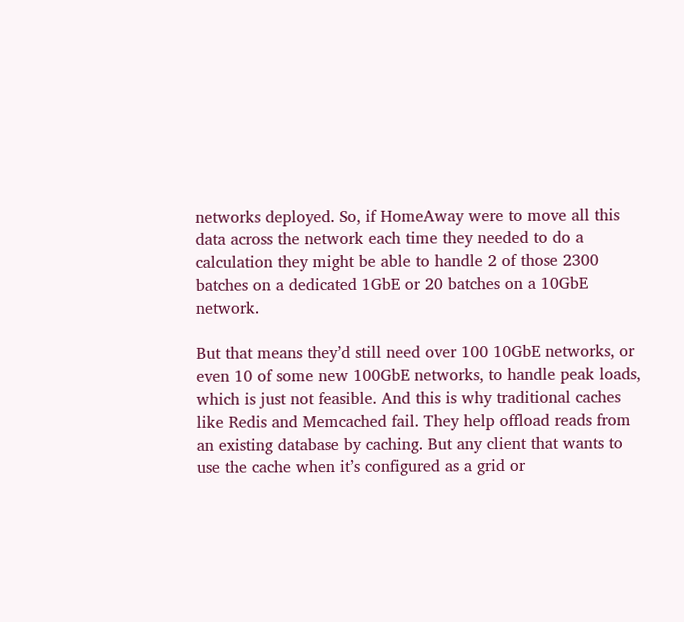networks deployed. So, if HomeAway were to move all this data across the network each time they needed to do a calculation they might be able to handle 2 of those 2300 batches on a dedicated 1GbE or 20 batches on a 10GbE network.

But that means they’d still need over 100 10GbE networks, or even 10 of some new 100GbE networks, to handle peak loads, which is just not feasible. And this is why traditional caches like Redis and Memcached fail. They help offload reads from an existing database by caching. But any client that wants to use the cache when it’s configured as a grid or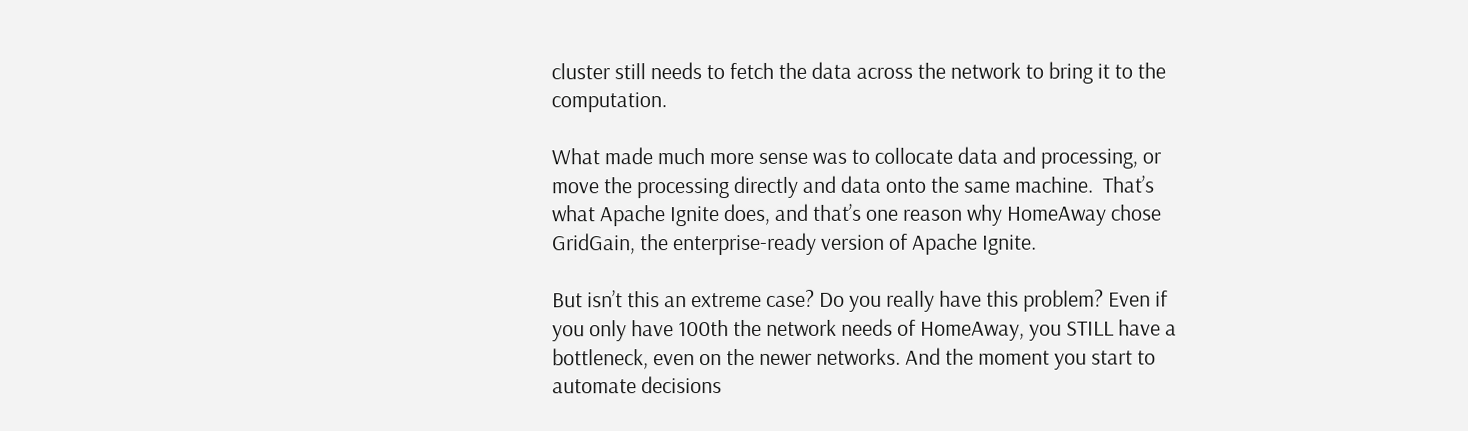cluster still needs to fetch the data across the network to bring it to the computation.

What made much more sense was to collocate data and processing, or move the processing directly and data onto the same machine.  That’s what Apache Ignite does, and that’s one reason why HomeAway chose GridGain, the enterprise-ready version of Apache Ignite.

But isn’t this an extreme case? Do you really have this problem? Even if you only have 100th the network needs of HomeAway, you STILL have a bottleneck, even on the newer networks. And the moment you start to automate decisions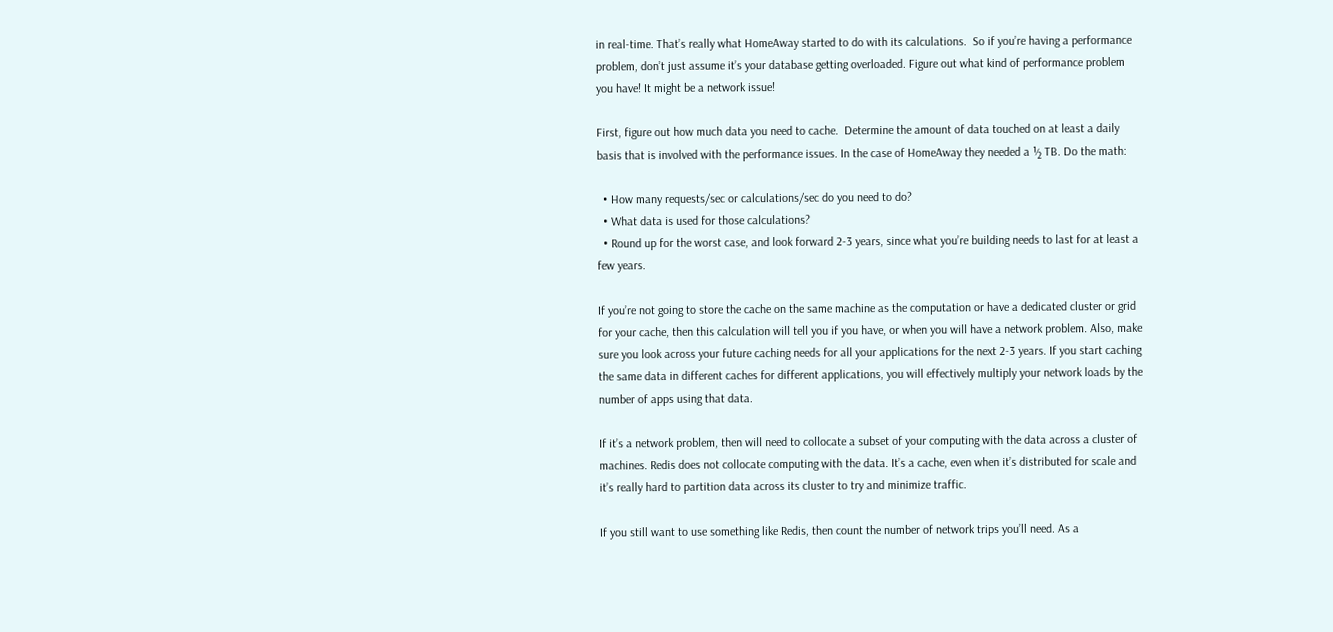in real-time. That’s really what HomeAway started to do with its calculations.  So if you’re having a performance problem, don’t just assume it’s your database getting overloaded. Figure out what kind of performance problem you have! It might be a network issue!

First, figure out how much data you need to cache.  Determine the amount of data touched on at least a daily basis that is involved with the performance issues. In the case of HomeAway they needed a ½ TB. Do the math:

  • How many requests/sec or calculations/sec do you need to do?
  • What data is used for those calculations?
  • Round up for the worst case, and look forward 2-3 years, since what you’re building needs to last for at least a few years.

If you’re not going to store the cache on the same machine as the computation or have a dedicated cluster or grid for your cache, then this calculation will tell you if you have, or when you will have a network problem. Also, make sure you look across your future caching needs for all your applications for the next 2-3 years. If you start caching the same data in different caches for different applications, you will effectively multiply your network loads by the number of apps using that data.

If it’s a network problem, then will need to collocate a subset of your computing with the data across a cluster of machines. Redis does not collocate computing with the data. It’s a cache, even when it’s distributed for scale and it’s really hard to partition data across its cluster to try and minimize traffic.

If you still want to use something like Redis, then count the number of network trips you’ll need. As a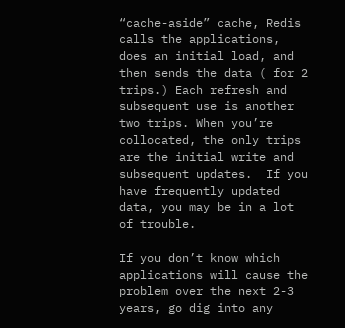“cache-aside” cache, Redis calls the applications, does an initial load, and then sends the data ( for 2 trips.) Each refresh and subsequent use is another two trips. When you’re collocated, the only trips are the initial write and subsequent updates.  If you have frequently updated data, you may be in a lot of trouble.

If you don’t know which applications will cause the problem over the next 2-3 years, go dig into any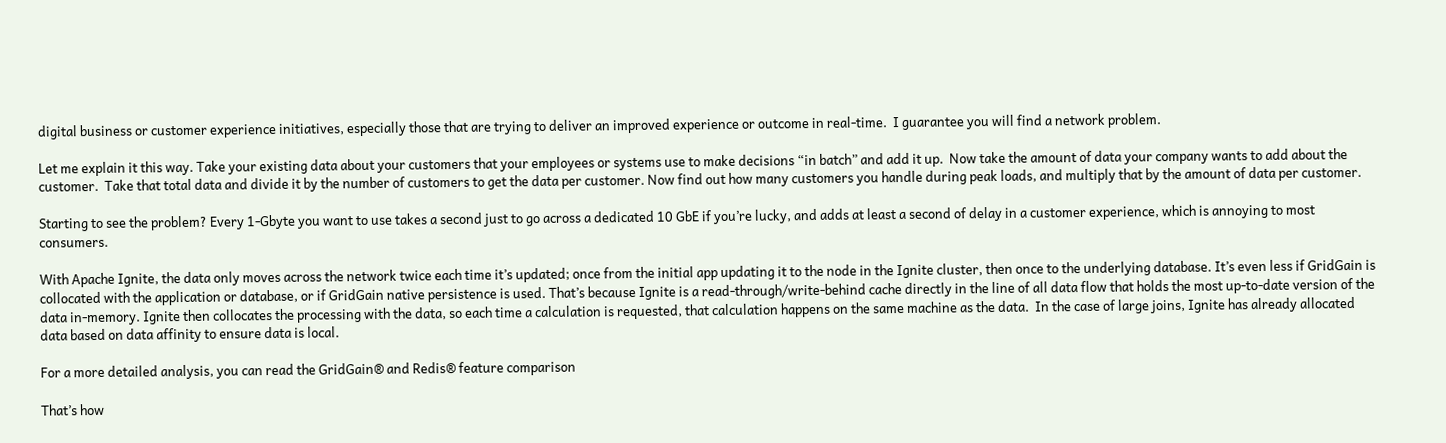digital business or customer experience initiatives, especially those that are trying to deliver an improved experience or outcome in real-time.  I guarantee you will find a network problem.

Let me explain it this way. Take your existing data about your customers that your employees or systems use to make decisions “in batch” and add it up.  Now take the amount of data your company wants to add about the customer.  Take that total data and divide it by the number of customers to get the data per customer. Now find out how many customers you handle during peak loads, and multiply that by the amount of data per customer.

Starting to see the problem? Every 1-Gbyte you want to use takes a second just to go across a dedicated 10 GbE if you’re lucky, and adds at least a second of delay in a customer experience, which is annoying to most consumers.

With Apache Ignite, the data only moves across the network twice each time it’s updated; once from the initial app updating it to the node in the Ignite cluster, then once to the underlying database. It’s even less if GridGain is collocated with the application or database, or if GridGain native persistence is used. That’s because Ignite is a read-through/write-behind cache directly in the line of all data flow that holds the most up-to-date version of the data in-memory. Ignite then collocates the processing with the data, so each time a calculation is requested, that calculation happens on the same machine as the data.  In the case of large joins, Ignite has already allocated data based on data affinity to ensure data is local.

For a more detailed analysis, you can read the GridGain® and Redis® feature comparison

That’s how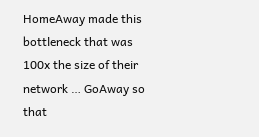HomeAway made this bottleneck that was 100x the size of their network … GoAway so that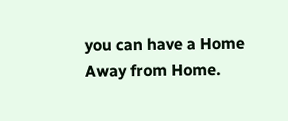you can have a Home Away from Home.